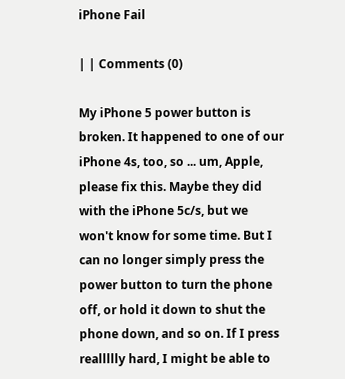iPhone Fail

| | Comments (0)

My iPhone 5 power button is broken. It happened to one of our iPhone 4s, too, so ... um, Apple, please fix this. Maybe they did with the iPhone 5c/s, but we won't know for some time. But I can no longer simply press the power button to turn the phone off, or hold it down to shut the phone down, and so on. If I press reallllly hard, I might be able to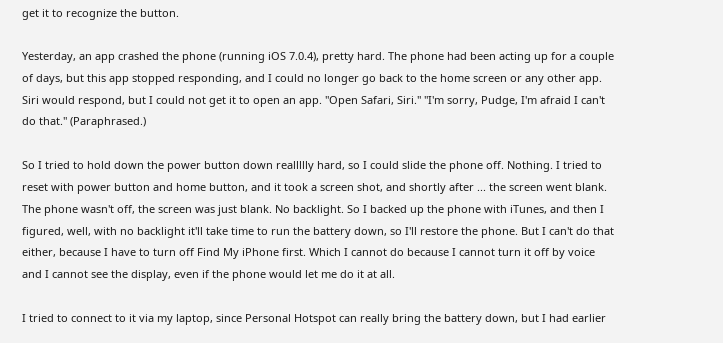get it to recognize the button.

Yesterday, an app crashed the phone (running iOS 7.0.4), pretty hard. The phone had been acting up for a couple of days, but this app stopped responding, and I could no longer go back to the home screen or any other app. Siri would respond, but I could not get it to open an app. "Open Safari, Siri." "I'm sorry, Pudge, I'm afraid I can't do that." (Paraphrased.)

So I tried to hold down the power button down reallllly hard, so I could slide the phone off. Nothing. I tried to reset with power button and home button, and it took a screen shot, and shortly after ... the screen went blank. The phone wasn't off, the screen was just blank. No backlight. So I backed up the phone with iTunes, and then I figured, well, with no backlight it'll take time to run the battery down, so I'll restore the phone. But I can't do that either, because I have to turn off Find My iPhone first. Which I cannot do because I cannot turn it off by voice and I cannot see the display, even if the phone would let me do it at all.

I tried to connect to it via my laptop, since Personal Hotspot can really bring the battery down, but I had earlier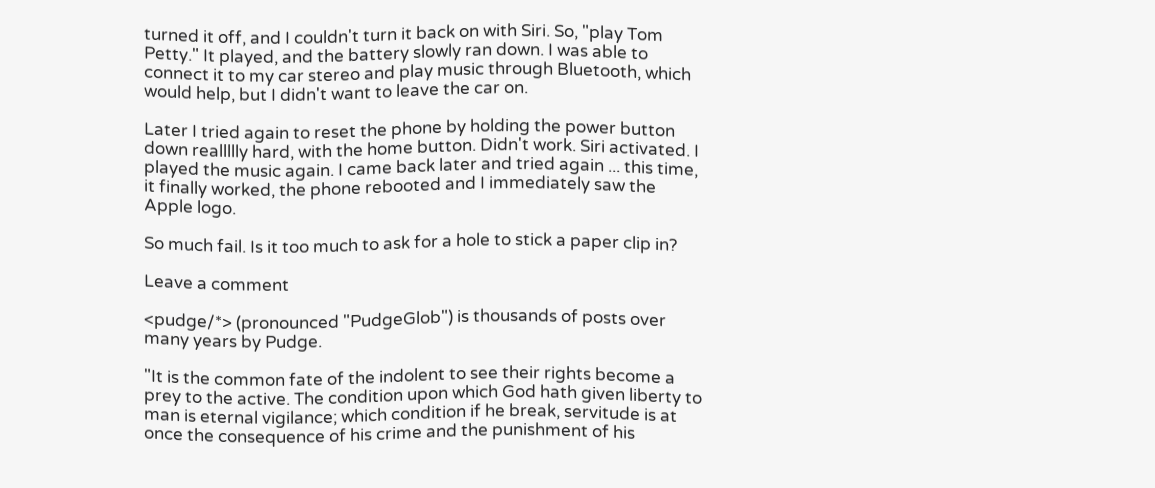turned it off, and I couldn't turn it back on with Siri. So, "play Tom Petty." It played, and the battery slowly ran down. I was able to connect it to my car stereo and play music through Bluetooth, which would help, but I didn't want to leave the car on.

Later I tried again to reset the phone by holding the power button down reallllly hard, with the home button. Didn't work. Siri activated. I played the music again. I came back later and tried again ... this time, it finally worked, the phone rebooted and I immediately saw the Apple logo.

So much fail. Is it too much to ask for a hole to stick a paper clip in?

Leave a comment

<pudge/*> (pronounced "PudgeGlob") is thousands of posts over many years by Pudge.

"It is the common fate of the indolent to see their rights become a prey to the active. The condition upon which God hath given liberty to man is eternal vigilance; which condition if he break, servitude is at once the consequence of his crime and the punishment of his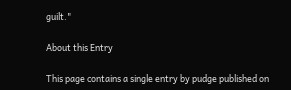guilt."

About this Entry

This page contains a single entry by pudge published on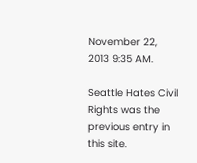November 22, 2013 9:35 AM.

Seattle Hates Civil Rights was the previous entry in this site.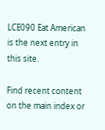LCE090 Eat American is the next entry in this site.

Find recent content on the main index or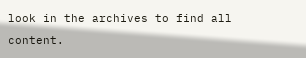look in the archives to find all content.